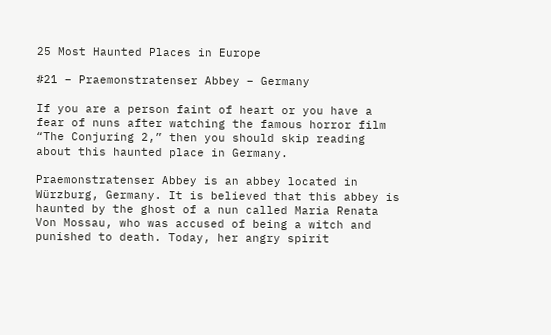25 Most Haunted Places in Europe

#21 – Praemonstratenser Abbey – Germany

If you are a person faint of heart or you have a fear of nuns after watching the famous horror film “The Conjuring 2,” then you should skip reading about this haunted place in Germany.

Praemonstratenser Abbey is an abbey located in Würzburg, Germany. It is believed that this abbey is haunted by the ghost of a nun called Maria Renata Von Mossau, who was accused of being a witch and punished to death. Today, her angry spirit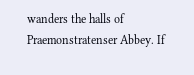wanders the halls of Praemonstratenser Abbey. If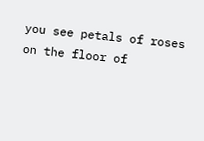you see petals of roses on the floor of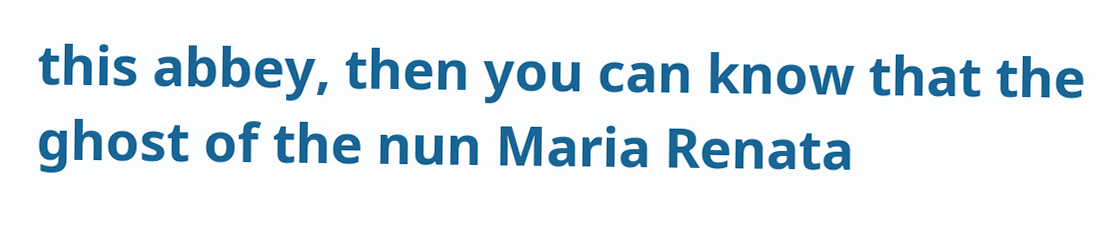this abbey, then you can know that the ghost of the nun Maria Renata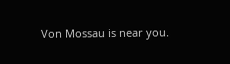Von Mossau is near you.